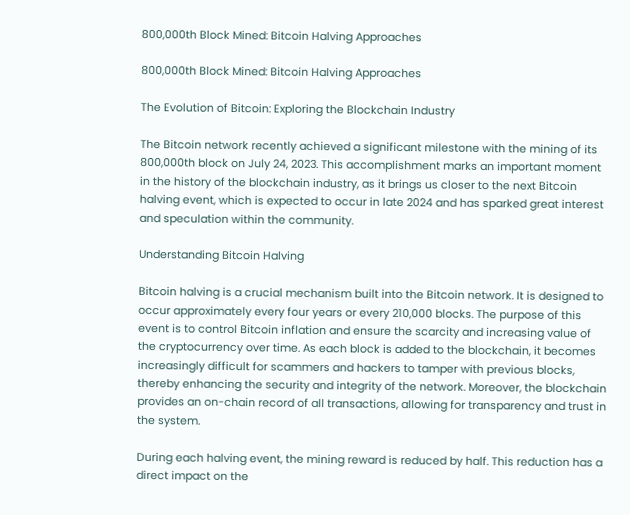800,000th Block Mined: Bitcoin Halving Approaches

800,000th Block Mined: Bitcoin Halving Approaches

The Evolution of Bitcoin: Exploring the Blockchain Industry

The Bitcoin network recently achieved a significant milestone with the mining of its 800,000th block on July 24, 2023. This accomplishment marks an important moment in the history of the blockchain industry, as it brings us closer to the next Bitcoin halving event, which is expected to occur in late 2024 and has sparked great interest and speculation within the community.

Understanding Bitcoin Halving

Bitcoin halving is a crucial mechanism built into the Bitcoin network. It is designed to occur approximately every four years or every 210,000 blocks. The purpose of this event is to control Bitcoin inflation and ensure the scarcity and increasing value of the cryptocurrency over time. As each block is added to the blockchain, it becomes increasingly difficult for scammers and hackers to tamper with previous blocks, thereby enhancing the security and integrity of the network. Moreover, the blockchain provides an on-chain record of all transactions, allowing for transparency and trust in the system.

During each halving event, the mining reward is reduced by half. This reduction has a direct impact on the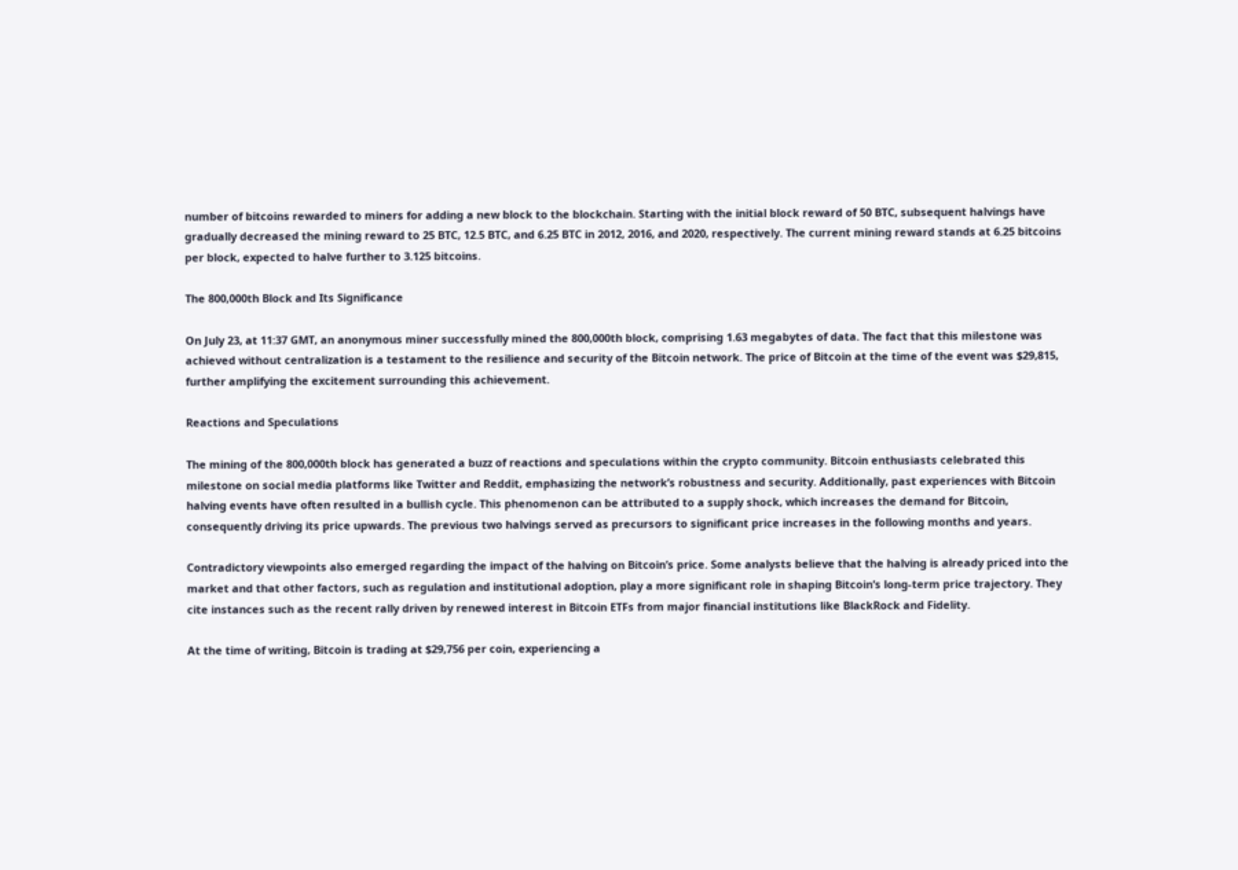number of bitcoins rewarded to miners for adding a new block to the blockchain. Starting with the initial block reward of 50 BTC, subsequent halvings have gradually decreased the mining reward to 25 BTC, 12.5 BTC, and 6.25 BTC in 2012, 2016, and 2020, respectively. The current mining reward stands at 6.25 bitcoins per block, expected to halve further to 3.125 bitcoins.

The 800,000th Block and Its Significance

On July 23, at 11:37 GMT, an anonymous miner successfully mined the 800,000th block, comprising 1.63 megabytes of data. The fact that this milestone was achieved without centralization is a testament to the resilience and security of the Bitcoin network. The price of Bitcoin at the time of the event was $29,815, further amplifying the excitement surrounding this achievement.

Reactions and Speculations

The mining of the 800,000th block has generated a buzz of reactions and speculations within the crypto community. Bitcoin enthusiasts celebrated this milestone on social media platforms like Twitter and Reddit, emphasizing the network’s robustness and security. Additionally, past experiences with Bitcoin halving events have often resulted in a bullish cycle. This phenomenon can be attributed to a supply shock, which increases the demand for Bitcoin, consequently driving its price upwards. The previous two halvings served as precursors to significant price increases in the following months and years.

Contradictory viewpoints also emerged regarding the impact of the halving on Bitcoin’s price. Some analysts believe that the halving is already priced into the market and that other factors, such as regulation and institutional adoption, play a more significant role in shaping Bitcoin’s long-term price trajectory. They cite instances such as the recent rally driven by renewed interest in Bitcoin ETFs from major financial institutions like BlackRock and Fidelity.

At the time of writing, Bitcoin is trading at $29,756 per coin, experiencing a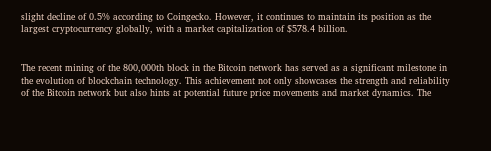slight decline of 0.5% according to Coingecko. However, it continues to maintain its position as the largest cryptocurrency globally, with a market capitalization of $578.4 billion.


The recent mining of the 800,000th block in the Bitcoin network has served as a significant milestone in the evolution of blockchain technology. This achievement not only showcases the strength and reliability of the Bitcoin network but also hints at potential future price movements and market dynamics. The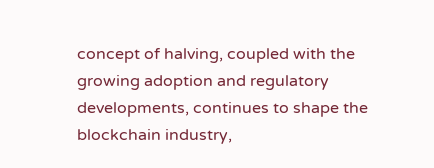concept of halving, coupled with the growing adoption and regulatory developments, continues to shape the blockchain industry,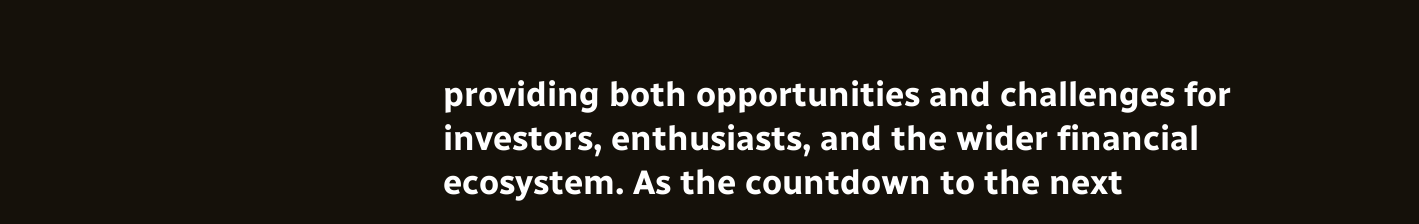providing both opportunities and challenges for investors, enthusiasts, and the wider financial ecosystem. As the countdown to the next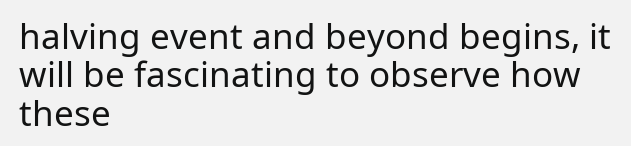halving event and beyond begins, it will be fascinating to observe how these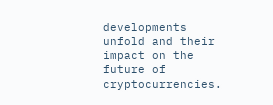developments unfold and their impact on the future of cryptocurrencies.